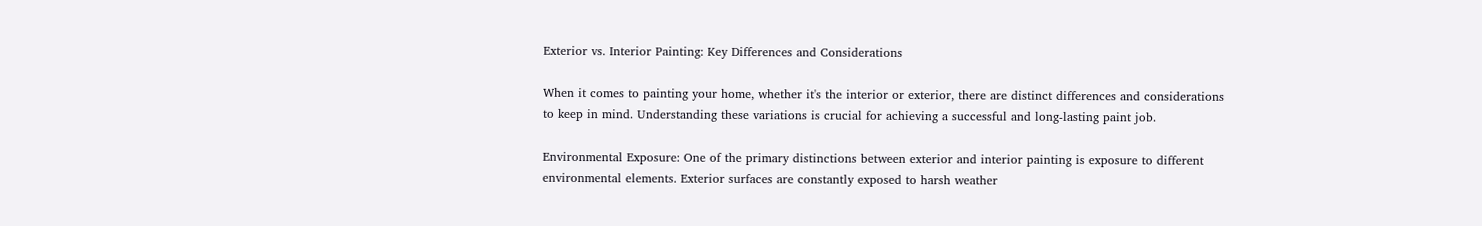Exterior vs. Interior Painting: Key Differences and Considerations

When it comes to painting your home, whether it's the interior or exterior, there are distinct differences and considerations to keep in mind. Understanding these variations is crucial for achieving a successful and long-lasting paint job.

Environmental Exposure: One of the primary distinctions between exterior and interior painting is exposure to different environmental elements. Exterior surfaces are constantly exposed to harsh weather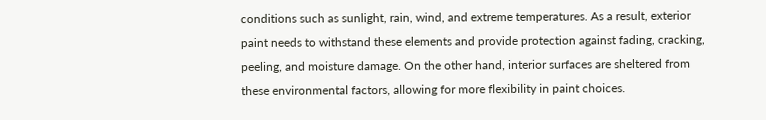conditions such as sunlight, rain, wind, and extreme temperatures. As a result, exterior paint needs to withstand these elements and provide protection against fading, cracking, peeling, and moisture damage. On the other hand, interior surfaces are sheltered from these environmental factors, allowing for more flexibility in paint choices.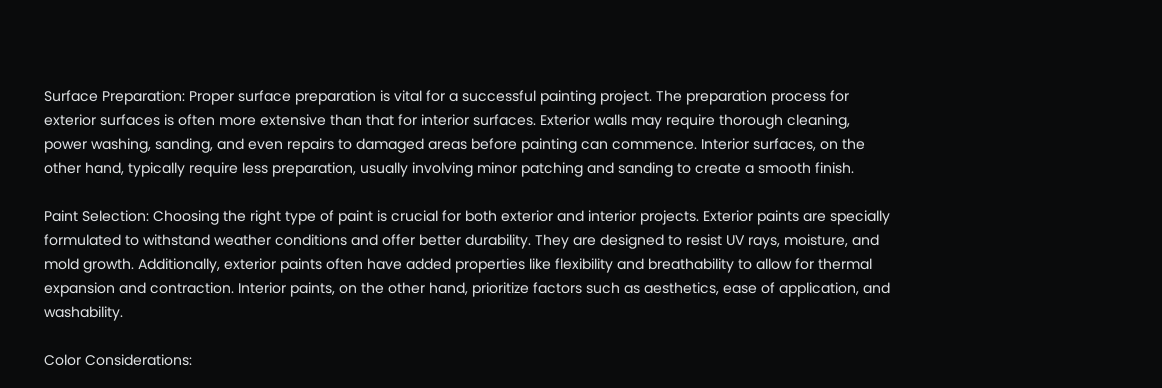Surface Preparation: Proper surface preparation is vital for a successful painting project. The preparation process for exterior surfaces is often more extensive than that for interior surfaces. Exterior walls may require thorough cleaning, power washing, sanding, and even repairs to damaged areas before painting can commence. Interior surfaces, on the other hand, typically require less preparation, usually involving minor patching and sanding to create a smooth finish.

Paint Selection: Choosing the right type of paint is crucial for both exterior and interior projects. Exterior paints are specially formulated to withstand weather conditions and offer better durability. They are designed to resist UV rays, moisture, and mold growth. Additionally, exterior paints often have added properties like flexibility and breathability to allow for thermal expansion and contraction. Interior paints, on the other hand, prioritize factors such as aesthetics, ease of application, and washability.

Color Considerations: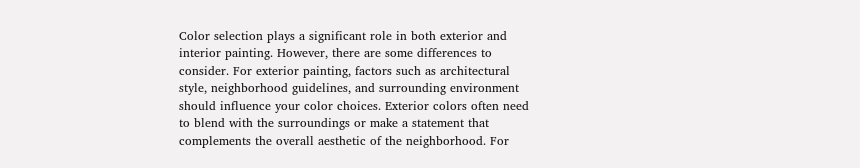Color selection plays a significant role in both exterior and interior painting. However, there are some differences to consider. For exterior painting, factors such as architectural style, neighborhood guidelines, and surrounding environment should influence your color choices. Exterior colors often need to blend with the surroundings or make a statement that complements the overall aesthetic of the neighborhood. For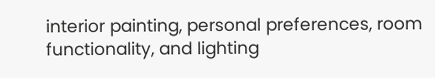interior painting, personal preferences, room functionality, and lighting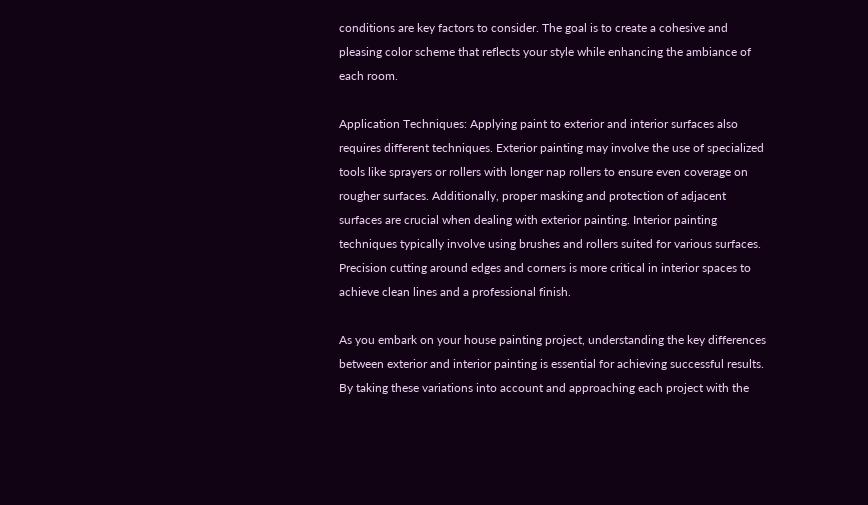conditions are key factors to consider. The goal is to create a cohesive and pleasing color scheme that reflects your style while enhancing the ambiance of each room.

Application Techniques: Applying paint to exterior and interior surfaces also requires different techniques. Exterior painting may involve the use of specialized tools like sprayers or rollers with longer nap rollers to ensure even coverage on rougher surfaces. Additionally, proper masking and protection of adjacent surfaces are crucial when dealing with exterior painting. Interior painting techniques typically involve using brushes and rollers suited for various surfaces. Precision cutting around edges and corners is more critical in interior spaces to achieve clean lines and a professional finish.

As you embark on your house painting project, understanding the key differences between exterior and interior painting is essential for achieving successful results. By taking these variations into account and approaching each project with the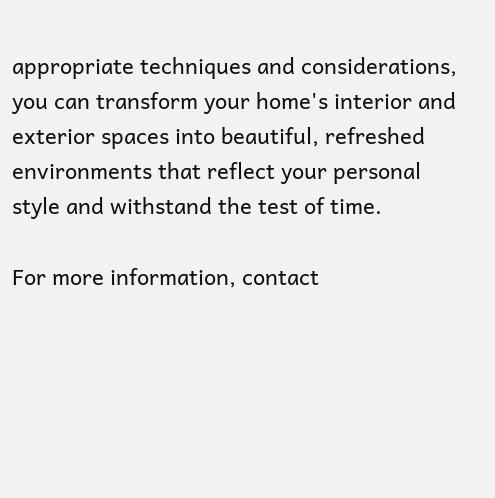appropriate techniques and considerations, you can transform your home's interior and exterior spaces into beautiful, refreshed environments that reflect your personal style and withstand the test of time.

For more information, contact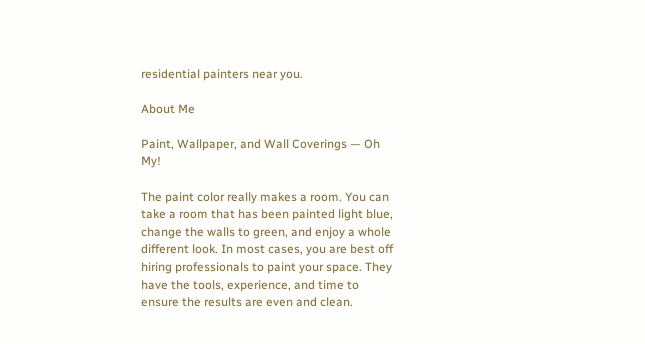residential painters near you.

About Me

Paint, Wallpaper, and Wall Coverings — Oh My!

The paint color really makes a room. You can take a room that has been painted light blue, change the walls to green, and enjoy a whole different look. In most cases, you are best off hiring professionals to paint your space. They have the tools, experience, and time to ensure the results are even and clean.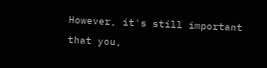However, it's still important that you,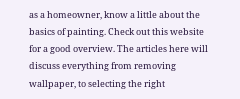as a homeowner, know a little about the basics of painting. Check out this website for a good overview. The articles here will discuss everything from removing wallpaper, to selecting the right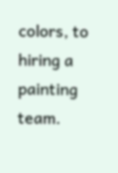colors, to hiring a painting team.